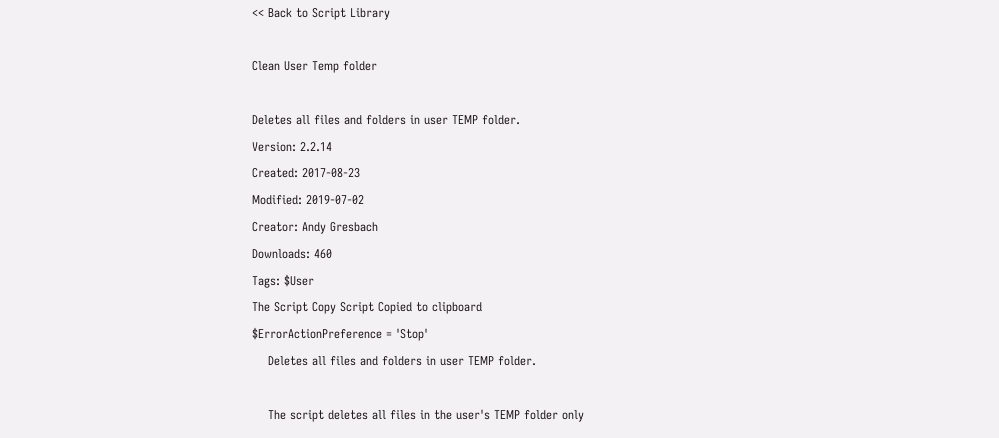<< Back to Script Library

Clean User Temp folder

Deletes all files and folders in user TEMP folder.
Version: 2.2.14
Created: 2017-08-23
Modified: 2019-07-02
Creator: Andy Gresbach
Downloads: 460
Tags: $User
The Script Copy Script Copied to clipboard
$ErrorActionPreference = 'Stop'
    Deletes all files and folders in user TEMP folder.

    The script deletes all files in the user's TEMP folder only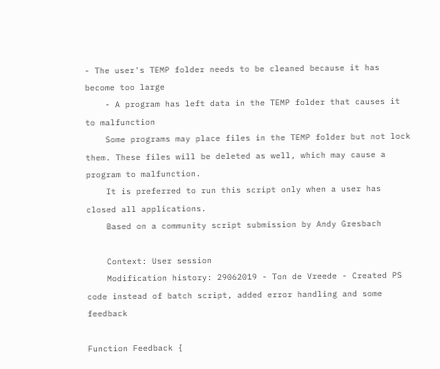- The user's TEMP folder needs to be cleaned because it has become too large
    - A program has left data in the TEMP folder that causes it to malfunction
    Some programs may place files in the TEMP folder but not lock them. These files will be deleted as well, which may cause a program to malfunction.
    It is preferred to run this script only when a user has closed all applications.
    Based on a community script submission by Andy Gresbach

    Context: User session
    Modification history: 29062019 - Ton de Vreede - Created PS code instead of batch script, added error handling and some feedback

Function Feedback {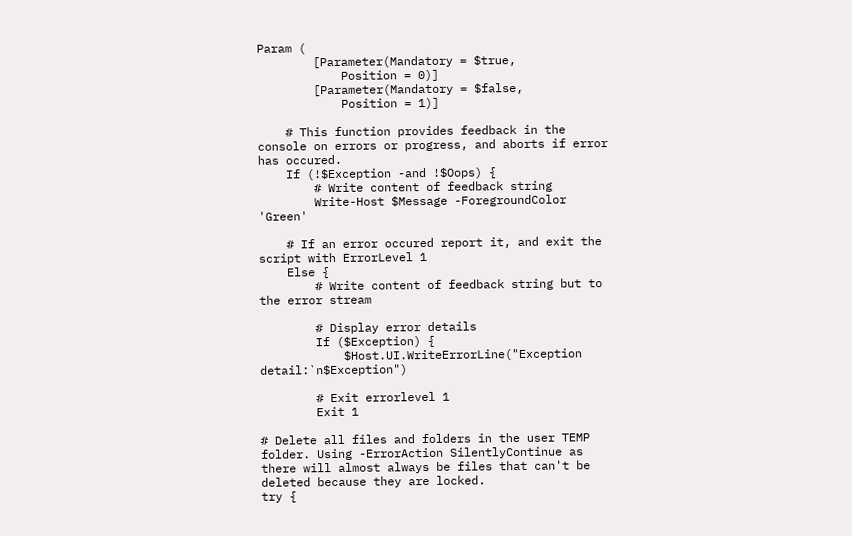Param (
        [Parameter(Mandatory = $true,
            Position = 0)]
        [Parameter(Mandatory = $false,
            Position = 1)]

    # This function provides feedback in the console on errors or progress, and aborts if error has occured.
    If (!$Exception -and !$Oops) {
        # Write content of feedback string
        Write-Host $Message -ForegroundColor 'Green'

    # If an error occured report it, and exit the script with ErrorLevel 1
    Else {
        # Write content of feedback string but to the error stream

        # Display error details
        If ($Exception) {
            $Host.UI.WriteErrorLine("Exception detail:`n$Exception")

        # Exit errorlevel 1
        Exit 1

# Delete all files and folders in the user TEMP folder. Using -ErrorAction SilentlyContinue as there will almost always be files that can't be deleted because they are locked.
try {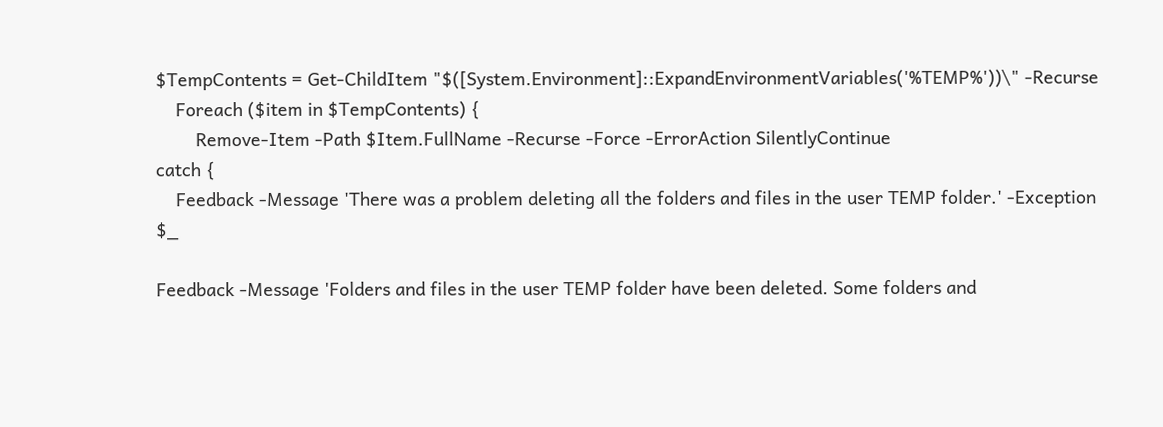$TempContents = Get-ChildItem "$([System.Environment]::ExpandEnvironmentVariables('%TEMP%'))\" -Recurse
    Foreach ($item in $TempContents) {
        Remove-Item -Path $Item.FullName -Recurse -Force -ErrorAction SilentlyContinue
catch {
    Feedback -Message 'There was a problem deleting all the folders and files in the user TEMP folder.' -Exception $_

Feedback -Message 'Folders and files in the user TEMP folder have been deleted. Some folders and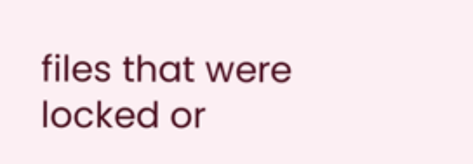files that were locked or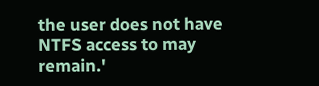the user does not have NTFS access to may remain.'